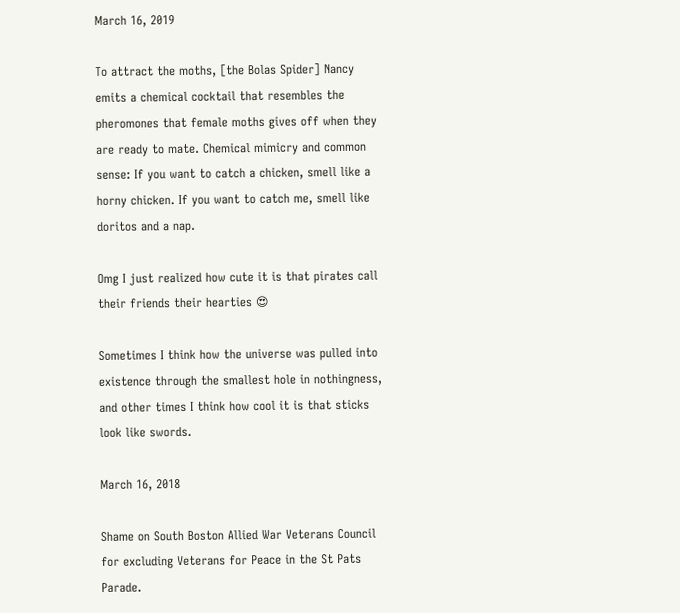March 16, 2019

To attract the moths, [the Bolas Spider] Nancy emits a chemical cocktail that resembles the pheromones that female moths gives off when they are ready to mate. Chemical mimicry and common sense: If you want to catch a chicken, smell like a horny chicken. If you want to catch me, smell like doritos and a nap.

Omg I just realized how cute it is that pirates call their friends their hearties 😍

Sometimes I think how the universe was pulled into existence through the smallest hole in nothingness, and other times I think how cool it is that sticks look like swords.

March 16, 2018

Shame on South Boston Allied War Veterans Council for excluding Veterans for Peace in the St Pats Parade.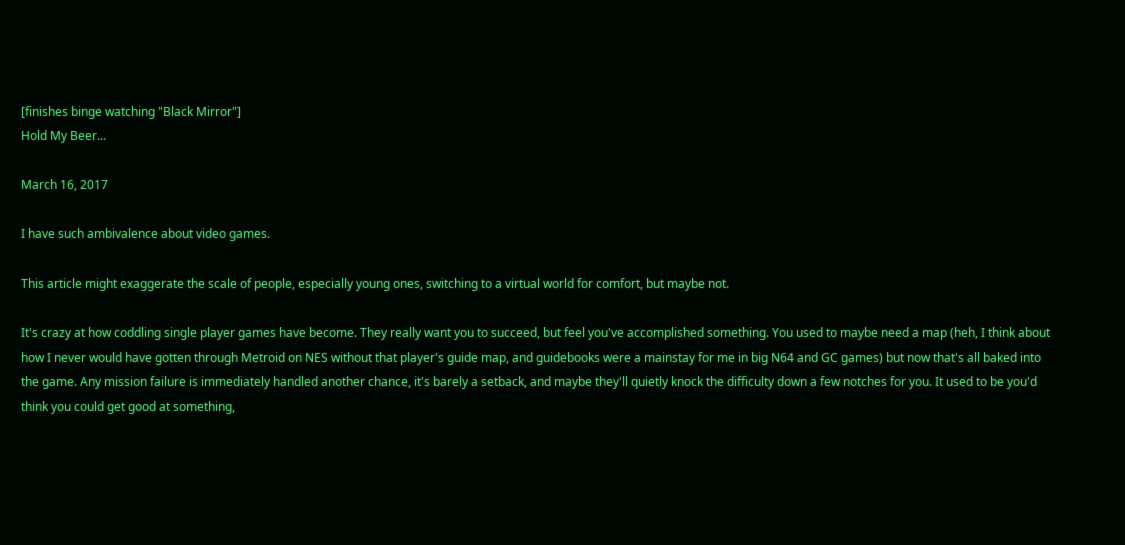[finishes binge watching "Black Mirror"]
Hold My Beer...

March 16, 2017

I have such ambivalence about video games.

This article might exaggerate the scale of people, especially young ones, switching to a virtual world for comfort, but maybe not.

It's crazy at how coddling single player games have become. They really want you to succeed, but feel you've accomplished something. You used to maybe need a map (heh, I think about how I never would have gotten through Metroid on NES without that player's guide map, and guidebooks were a mainstay for me in big N64 and GC games) but now that's all baked into the game. Any mission failure is immediately handled another chance, it's barely a setback, and maybe they'll quietly knock the difficulty down a few notches for you. It used to be you'd think you could get good at something,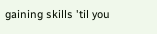gaining skills 'til you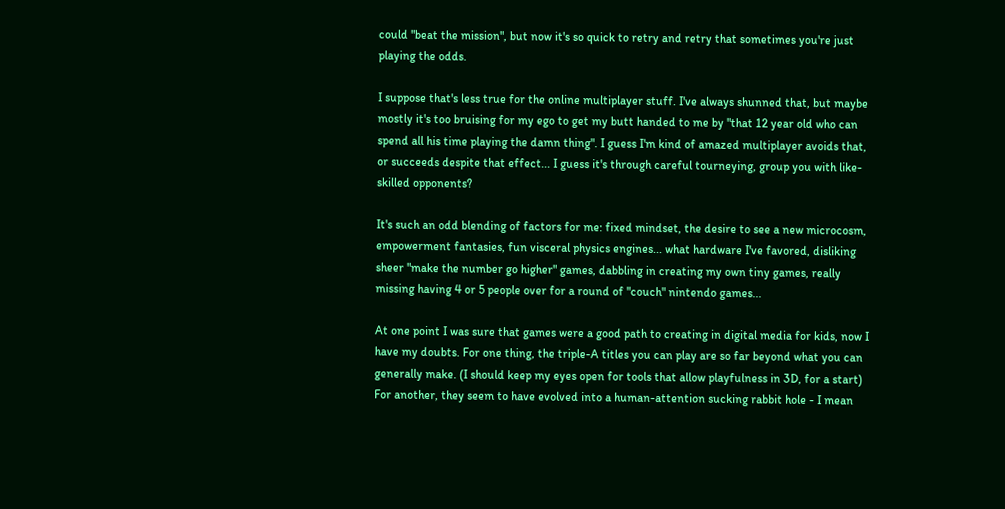could "beat the mission", but now it's so quick to retry and retry that sometimes you're just playing the odds.

I suppose that's less true for the online multiplayer stuff. I've always shunned that, but maybe mostly it's too bruising for my ego to get my butt handed to me by "that 12 year old who can spend all his time playing the damn thing". I guess I'm kind of amazed multiplayer avoids that, or succeeds despite that effect... I guess it's through careful tourneying, group you with like-skilled opponents?

It's such an odd blending of factors for me: fixed mindset, the desire to see a new microcosm, empowerment fantasies, fun visceral physics engines... what hardware I've favored, disliking sheer "make the number go higher" games, dabbling in creating my own tiny games, really missing having 4 or 5 people over for a round of "couch" nintendo games...

At one point I was sure that games were a good path to creating in digital media for kids, now I have my doubts. For one thing, the triple-A titles you can play are so far beyond what you can generally make. (I should keep my eyes open for tools that allow playfulness in 3D, for a start) For another, they seem to have evolved into a human-attention sucking rabbit hole - I mean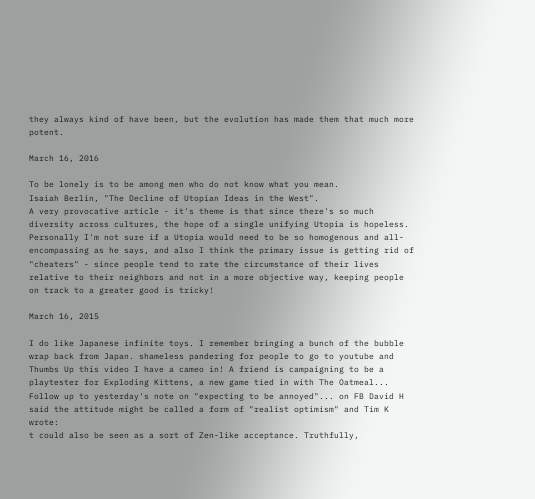they always kind of have been, but the evolution has made them that much more potent.

March 16, 2016

To be lonely is to be among men who do not know what you mean.
Isaiah Berlin, "The Decline of Utopian Ideas in the West".
A very provocative article - it's theme is that since there's so much diversity across cultures, the hope of a single unifying Utopia is hopeless. Personally I'm not sure if a Utopia would need to be so homogenous and all-encompassing as he says, and also I think the primary issue is getting rid of "cheaters" - since people tend to rate the circumstance of their lives relative to their neighbors and not in a more objective way, keeping people on track to a greater good is tricky!

March 16, 2015

I do like Japanese infinite toys. I remember bringing a bunch of the bubble wrap back from Japan. shameless pandering for people to go to youtube and Thumbs Up this video I have a cameo in! A friend is campaigning to be a playtester for Exploding Kittens, a new game tied in with The Oatmeal...
Follow up to yesterday's note on "expecting to be annoyed"... on FB David H said the attitude might be called a form of "realist optimism" and Tim K wrote:
t could also be seen as a sort of Zen-like acceptance. Truthfully,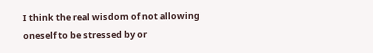I think the real wisdom of not allowing oneself to be stressed by or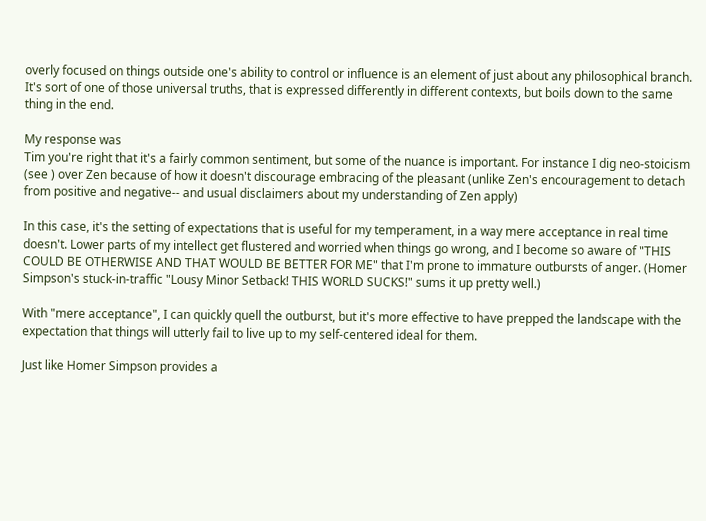overly focused on things outside one's ability to control or influence is an element of just about any philosophical branch. It's sort of one of those universal truths, that is expressed differently in different contexts, but boils down to the same thing in the end.

My response was
Tim you're right that it's a fairly common sentiment, but some of the nuance is important. For instance I dig neo-stoicism (see ) over Zen because of how it doesn't discourage embracing of the pleasant (unlike Zen's encouragement to detach from positive and negative-- and usual disclaimers about my understanding of Zen apply)

In this case, it's the setting of expectations that is useful for my temperament, in a way mere acceptance in real time doesn't. Lower parts of my intellect get flustered and worried when things go wrong, and I become so aware of "THIS COULD BE OTHERWISE AND THAT WOULD BE BETTER FOR ME" that I'm prone to immature outbursts of anger. (Homer Simpson's stuck-in-traffic "Lousy Minor Setback! THIS WORLD SUCKS!" sums it up pretty well.)

With "mere acceptance", I can quickly quell the outburst, but it's more effective to have prepped the landscape with the expectation that things will utterly fail to live up to my self-centered ideal for them.

Just like Homer Simpson provides a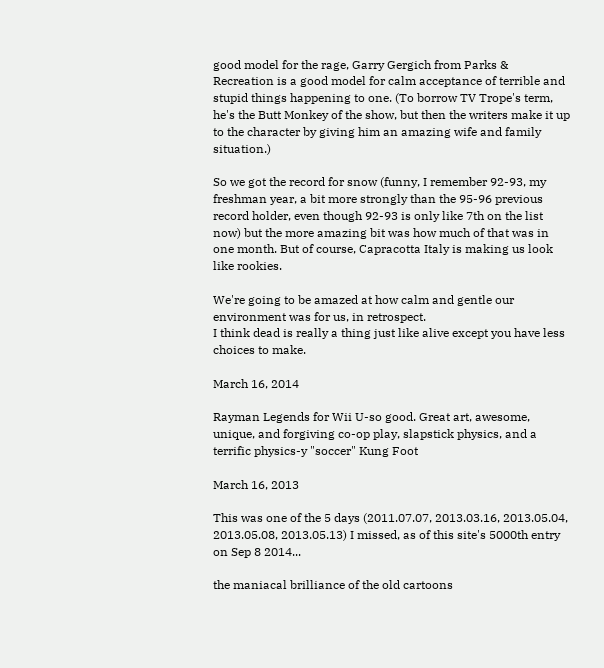good model for the rage, Garry Gergich from Parks & Recreation is a good model for calm acceptance of terrible and stupid things happening to one. (To borrow TV Trope's term, he's the Butt Monkey of the show, but then the writers make it up to the character by giving him an amazing wife and family situation.)

So we got the record for snow (funny, I remember 92-93, my freshman year, a bit more strongly than the 95-96 previous record holder, even though 92-93 is only like 7th on the list now) but the more amazing bit was how much of that was in one month. But of course, Capracotta Italy is making us look like rookies.

We're going to be amazed at how calm and gentle our environment was for us, in retrospect.
I think dead is really a thing just like alive except you have less choices to make.

March 16, 2014

Rayman Legends for Wii U-so good. Great art, awesome, unique, and forgiving co-op play, slapstick physics, and a terrific physics-y "soccer" Kung Foot

March 16, 2013

This was one of the 5 days (2011.07.07, 2013.03.16, 2013.05.04, 2013.05.08, 2013.05.13) I missed, as of this site's 5000th entry on Sep 8 2014...

the maniacal brilliance of the old cartoons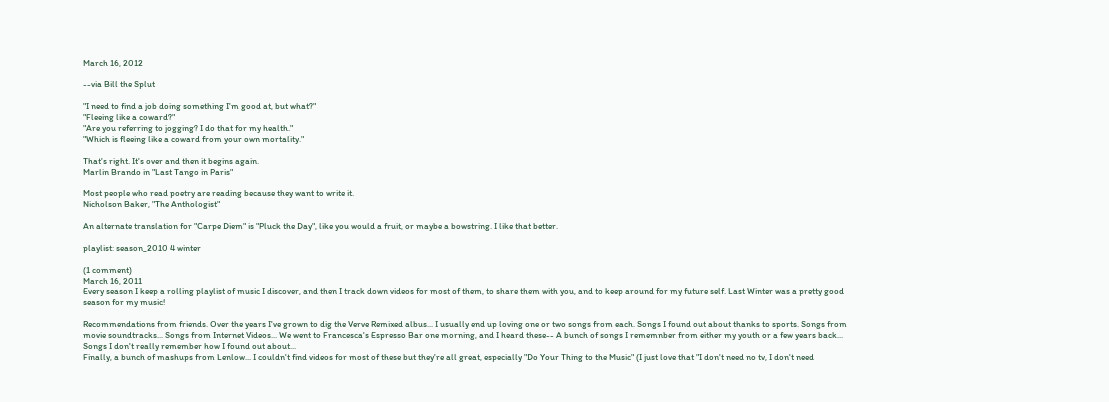March 16, 2012

--via Bill the Splut

"I need to find a job doing something I'm good at, but what?"
"Fleeing like a coward?"
"Are you referring to jogging? I do that for my health."
"Which is fleeing like a coward from your own mortality."

That's right. It's over and then it begins again.
Marlin Brando in "Last Tango in Paris"

Most people who read poetry are reading because they want to write it.
Nicholson Baker, "The Anthologist"

An alternate translation for "Carpe Diem" is "Pluck the Day", like you would a fruit, or maybe a bowstring. I like that better.

playlist: season_2010 4 winter

(1 comment)
March 16, 2011
Every season I keep a rolling playlist of music I discover, and then I track down videos for most of them, to share them with you, and to keep around for my future self. Last Winter was a pretty good season for my music!

Recommendations from friends. Over the years I've grown to dig the Verve Remixed albus... I usually end up loving one or two songs from each. Songs I found out about thanks to sports. Songs from movie soundtracks... Songs from Internet Videos... We went to Francesca's Espresso Bar one morning, and I heard these-- A bunch of songs I rememnber from either my youth or a few years back... Songs I don't really remember how I found out about...
Finally, a bunch of mashups from Lenlow... I couldn't find videos for most of these but they're all great, especially "Do Your Thing to the Music" (I just love that "I don't need no tv, I don't need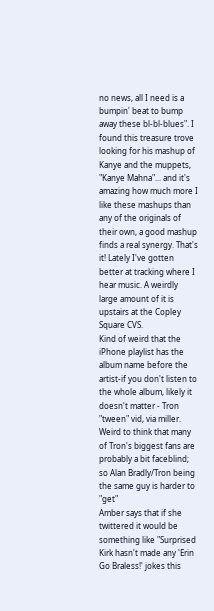no news, all I need is a bumpin' beat to bump away these bl-bl-blues". I found this treasure trove looking for his mashup of Kanye and the muppets, "Kanye Mahna"... and it's amazing how much more I like these mashups than any of the originals of their own, a good mashup finds a real synergy. That's it! Lately I've gotten better at tracking where I hear music. A weirdly large amount of it is upstairs at the Copley Square CVS.
Kind of weird that the iPhone playlist has the album name before the artist-if you don't listen to the whole album, likely it doesn't matter - Tron "tween" vid, via miller. Weird to think that many of Tron's biggest fans are probably a bit faceblind; so Alan Bradly/Tron being the same guy is harder to "get"
Amber says that if she twittered it would be something like "Surprised Kirk hasn't made any 'Erin Go Braless!' jokes this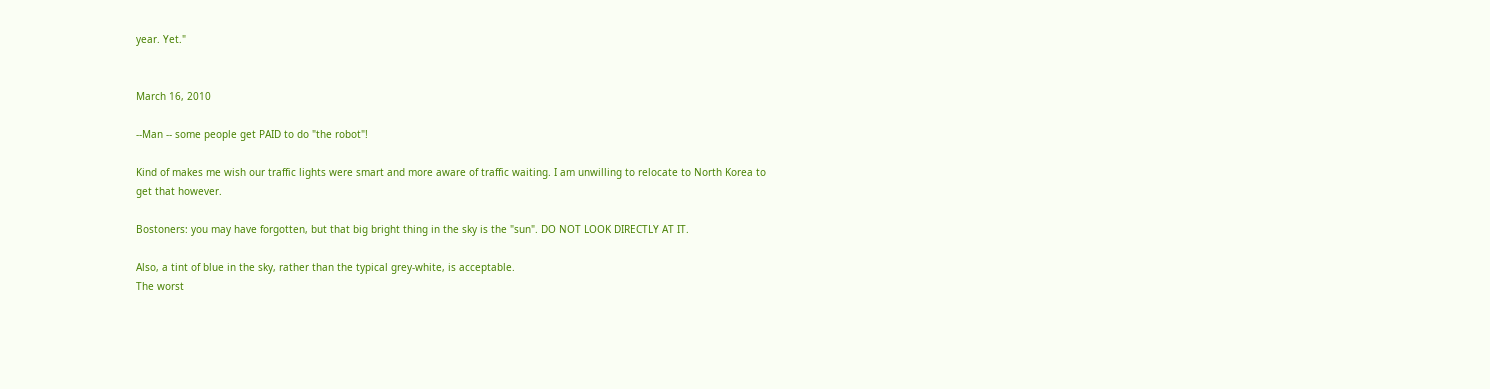year. Yet."


March 16, 2010

--Man -- some people get PAID to do "the robot"!

Kind of makes me wish our traffic lights were smart and more aware of traffic waiting. I am unwilling to relocate to North Korea to get that however.

Bostoners: you may have forgotten, but that big bright thing in the sky is the "sun". DO NOT LOOK DIRECTLY AT IT.

Also, a tint of blue in the sky, rather than the typical grey-white, is acceptable.
The worst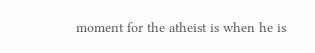moment for the atheist is when he is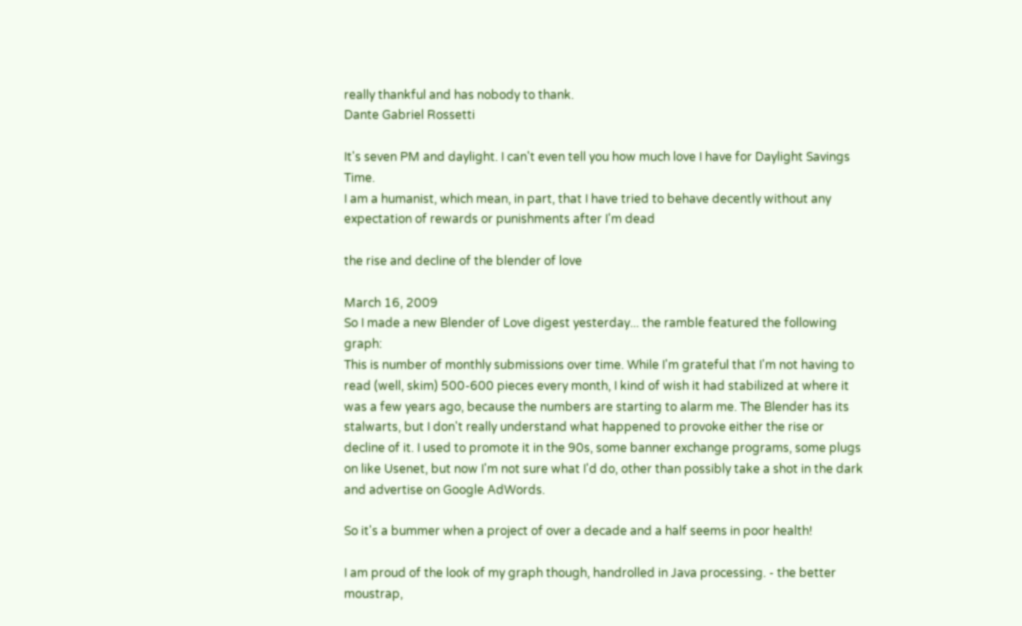really thankful and has nobody to thank.
Dante Gabriel Rossetti

It's seven PM and daylight. I can't even tell you how much love I have for Daylight Savings Time.
I am a humanist, which mean, in part, that I have tried to behave decently without any expectation of rewards or punishments after I'm dead

the rise and decline of the blender of love

March 16, 2009
So I made a new Blender of Love digest yesterday... the ramble featured the following graph:
This is number of monthly submissions over time. While I'm grateful that I'm not having to read (well, skim) 500-600 pieces every month, I kind of wish it had stabilized at where it was a few years ago, because the numbers are starting to alarm me. The Blender has its stalwarts, but I don't really understand what happened to provoke either the rise or decline of it. I used to promote it in the 90s, some banner exchange programs, some plugs on like Usenet, but now I'm not sure what I'd do, other than possibly take a shot in the dark and advertise on Google AdWords.

So it's a bummer when a project of over a decade and a half seems in poor health!

I am proud of the look of my graph though, handrolled in Java processing. - the better moustrap,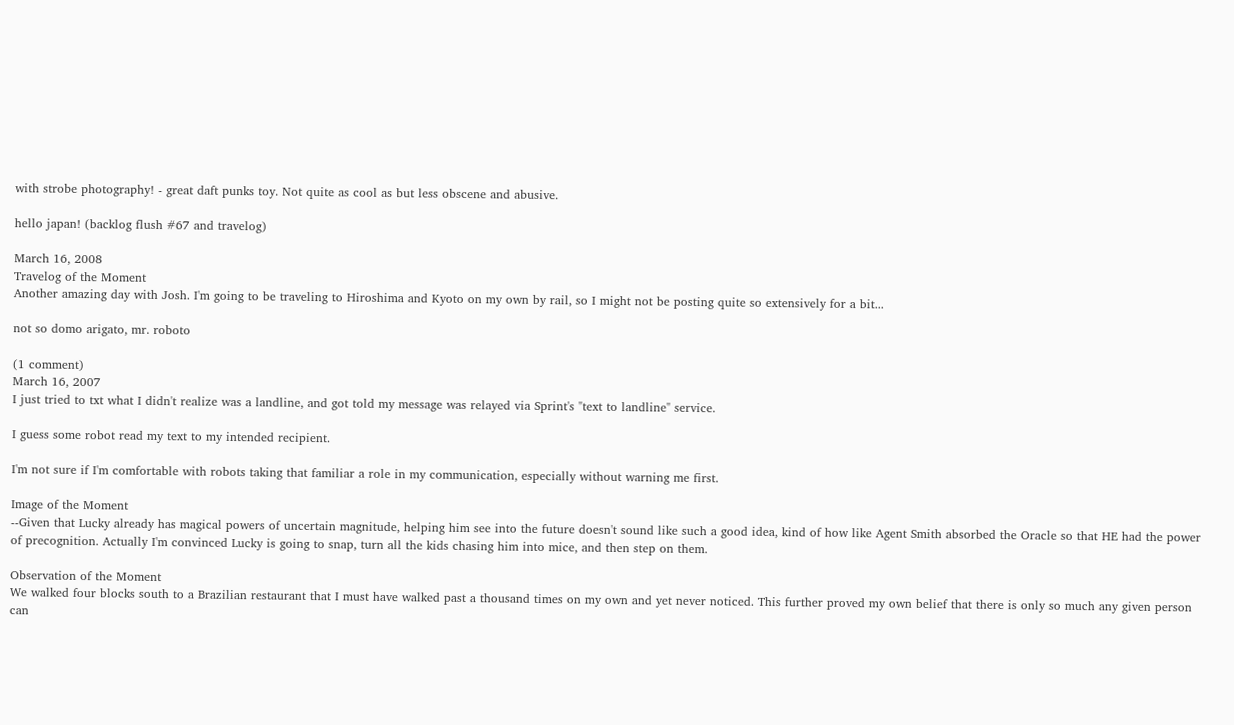with strobe photography! - great daft punks toy. Not quite as cool as but less obscene and abusive.

hello japan! (backlog flush #67 and travelog)

March 16, 2008
Travelog of the Moment
Another amazing day with Josh. I'm going to be traveling to Hiroshima and Kyoto on my own by rail, so I might not be posting quite so extensively for a bit...

not so domo arigato, mr. roboto

(1 comment)
March 16, 2007
I just tried to txt what I didn't realize was a landline, and got told my message was relayed via Sprint's "text to landline" service.

I guess some robot read my text to my intended recipient.

I'm not sure if I'm comfortable with robots taking that familiar a role in my communication, especially without warning me first.

Image of the Moment
--Given that Lucky already has magical powers of uncertain magnitude, helping him see into the future doesn't sound like such a good idea, kind of how like Agent Smith absorbed the Oracle so that HE had the power of precognition. Actually I'm convinced Lucky is going to snap, turn all the kids chasing him into mice, and then step on them.

Observation of the Moment
We walked four blocks south to a Brazilian restaurant that I must have walked past a thousand times on my own and yet never noticed. This further proved my own belief that there is only so much any given person can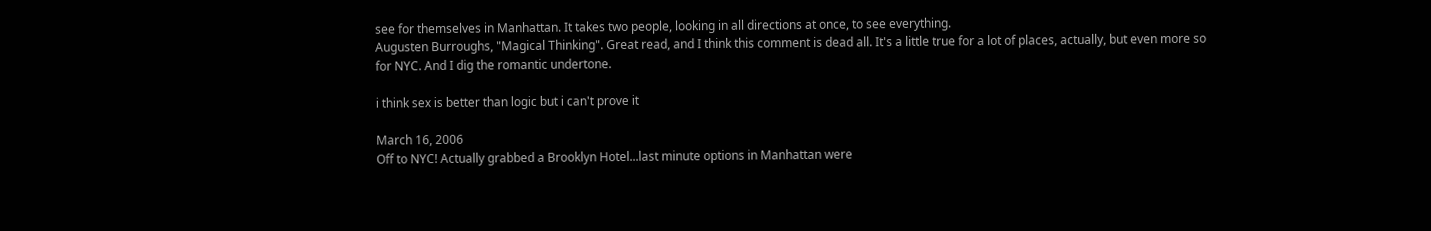see for themselves in Manhattan. It takes two people, looking in all directions at once, to see everything.
Augusten Burroughs, "Magical Thinking". Great read, and I think this comment is dead all. It's a little true for a lot of places, actually, but even more so for NYC. And I dig the romantic undertone.

i think sex is better than logic but i can't prove it

March 16, 2006
Off to NYC! Actually grabbed a Brooklyn Hotel...last minute options in Manhattan were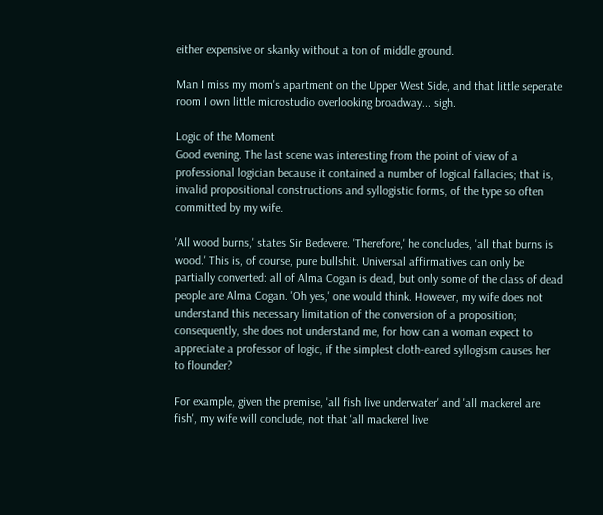either expensive or skanky without a ton of middle ground.

Man I miss my mom's apartment on the Upper West Side, and that little seperate room I own little microstudio overlooking broadway... sigh.

Logic of the Moment
Good evening. The last scene was interesting from the point of view of a professional logician because it contained a number of logical fallacies; that is, invalid propositional constructions and syllogistic forms, of the type so often committed by my wife.

'All wood burns,' states Sir Bedevere. 'Therefore,' he concludes, 'all that burns is wood.' This is, of course, pure bullshit. Universal affirmatives can only be partially converted: all of Alma Cogan is dead, but only some of the class of dead people are Alma Cogan. 'Oh yes,' one would think. However, my wife does not understand this necessary limitation of the conversion of a proposition; consequently, she does not understand me, for how can a woman expect to appreciate a professor of logic, if the simplest cloth-eared syllogism causes her to flounder?

For example, given the premise, 'all fish live underwater' and 'all mackerel are fish', my wife will conclude, not that 'all mackerel live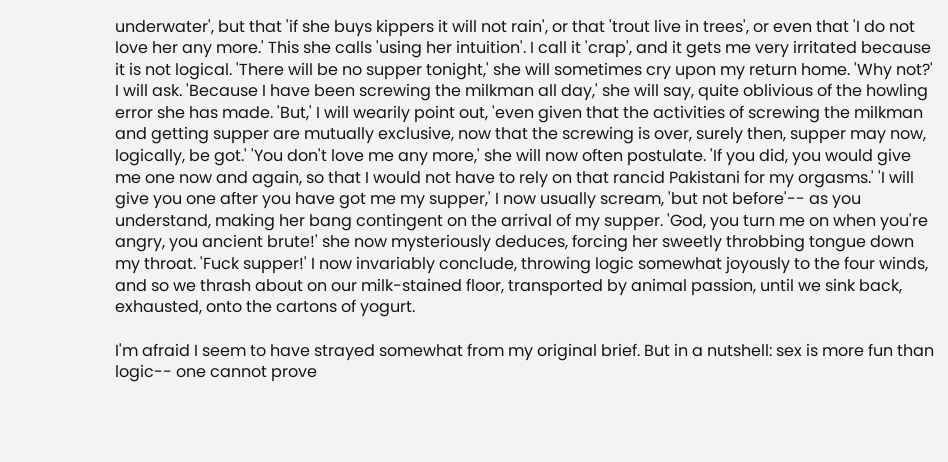underwater', but that 'if she buys kippers it will not rain', or that 'trout live in trees', or even that 'I do not love her any more.' This she calls 'using her intuition'. I call it 'crap', and it gets me very irritated because it is not logical. 'There will be no supper tonight,' she will sometimes cry upon my return home. 'Why not?' I will ask. 'Because I have been screwing the milkman all day,' she will say, quite oblivious of the howling error she has made. 'But,' I will wearily point out, 'even given that the activities of screwing the milkman and getting supper are mutually exclusive, now that the screwing is over, surely then, supper may now, logically, be got.' 'You don't love me any more,' she will now often postulate. 'If you did, you would give me one now and again, so that I would not have to rely on that rancid Pakistani for my orgasms.' 'I will give you one after you have got me my supper,' I now usually scream, 'but not before'-- as you understand, making her bang contingent on the arrival of my supper. 'God, you turn me on when you're angry, you ancient brute!' she now mysteriously deduces, forcing her sweetly throbbing tongue down my throat. 'Fuck supper!' I now invariably conclude, throwing logic somewhat joyously to the four winds, and so we thrash about on our milk-stained floor, transported by animal passion, until we sink back, exhausted, onto the cartons of yogurt.

I'm afraid I seem to have strayed somewhat from my original brief. But in a nutshell: sex is more fun than logic-- one cannot prove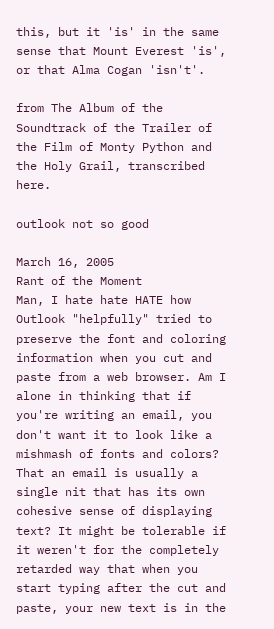this, but it 'is' in the same sense that Mount Everest 'is', or that Alma Cogan 'isn't'.

from The Album of the Soundtrack of the Trailer of the Film of Monty Python and the Holy Grail, transcribed here.

outlook not so good

March 16, 2005
Rant of the Moment
Man, I hate hate HATE how Outlook "helpfully" tried to preserve the font and coloring information when you cut and paste from a web browser. Am I alone in thinking that if you're writing an email, you don't want it to look like a mishmash of fonts and colors? That an email is usually a single nit that has its own cohesive sense of displaying text? It might be tolerable if it weren't for the completely retarded way that when you start typing after the cut and paste, your new text is in the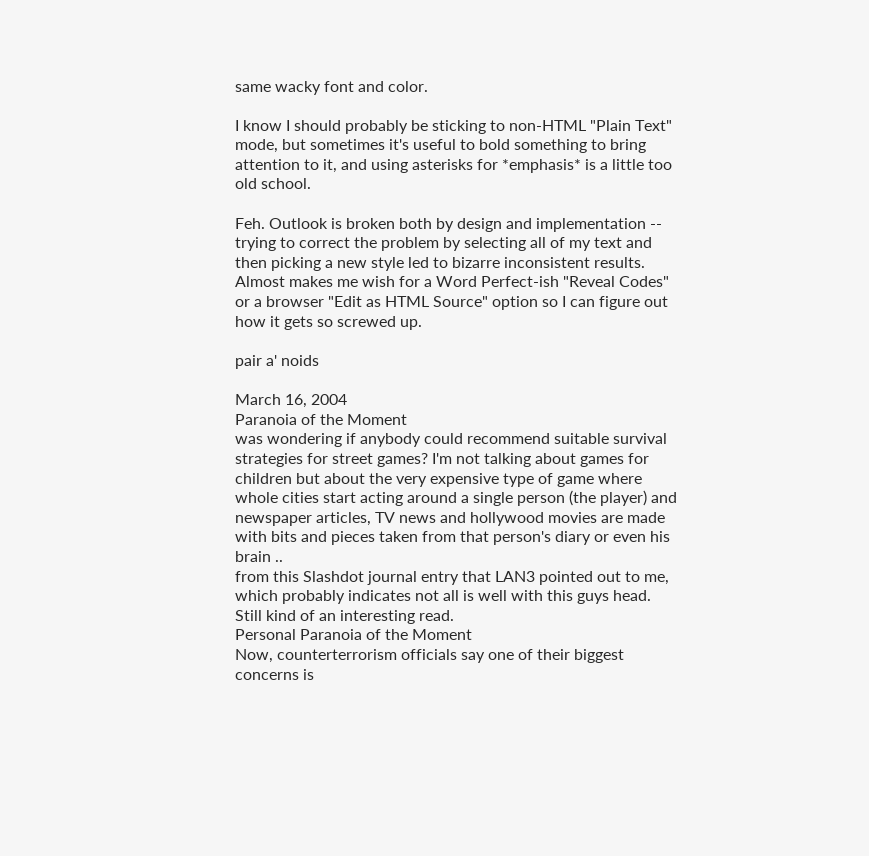same wacky font and color.

I know I should probably be sticking to non-HTML "Plain Text" mode, but sometimes it's useful to bold something to bring attention to it, and using asterisks for *emphasis* is a little too old school.

Feh. Outlook is broken both by design and implementation -- trying to correct the problem by selecting all of my text and then picking a new style led to bizarre inconsistent results. Almost makes me wish for a Word Perfect-ish "Reveal Codes" or a browser "Edit as HTML Source" option so I can figure out how it gets so screwed up.

pair a' noids

March 16, 2004
Paranoia of the Moment
was wondering if anybody could recommend suitable survival strategies for street games? I'm not talking about games for children but about the very expensive type of game where whole cities start acting around a single person (the player) and newspaper articles, TV news and hollywood movies are made with bits and pieces taken from that person's diary or even his brain ..
from this Slashdot journal entry that LAN3 pointed out to me, which probably indicates not all is well with this guys head. Still kind of an interesting read.
Personal Paranoia of the Moment
Now, counterterrorism officials say one of their biggest concerns is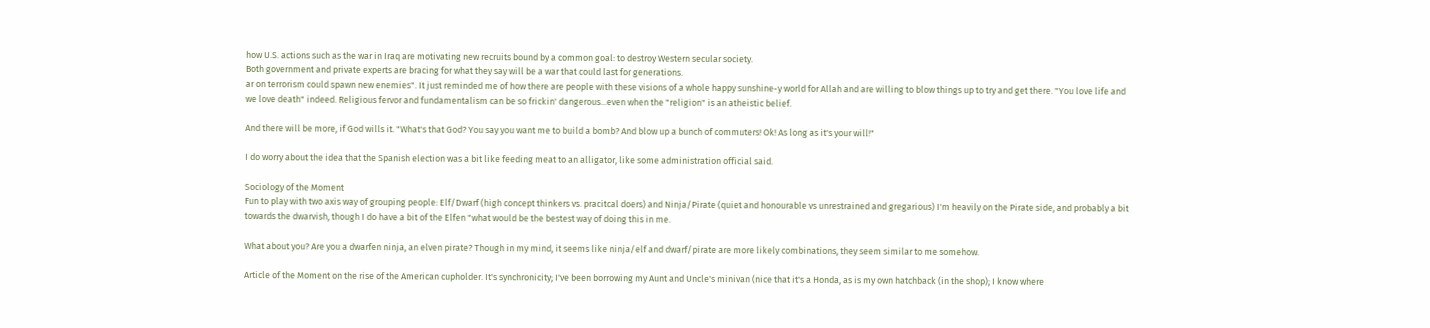how U.S. actions such as the war in Iraq are motivating new recruits bound by a common goal: to destroy Western secular society.
Both government and private experts are bracing for what they say will be a war that could last for generations.
ar on terrorism could spawn new enemies". It just reminded me of how there are people with these visions of a whole happy sunshine-y world for Allah and are willing to blow things up to try and get there. "You love life and we love death" indeed. Religious fervor and fundamentalism can be so frickin' dangerous...even when the "religion" is an atheistic belief.

And there will be more, if God wills it. "What's that God? You say you want me to build a bomb? And blow up a bunch of commuters! Ok! As long as it's your will!"

I do worry about the idea that the Spanish election was a bit like feeding meat to an alligator, like some administration official said.

Sociology of the Moment
Fun to play with two axis way of grouping people: Elf/Dwarf (high concept thinkers vs. pracitcal doers) and Ninja/Pirate (quiet and honourable vs unrestrained and gregarious) I'm heavily on the Pirate side, and probably a bit towards the dwarvish, though I do have a bit of the Elfen "what would be the bestest way of doing this in me.

What about you? Are you a dwarfen ninja, an elven pirate? Though in my mind, it seems like ninja/elf and dwarf/pirate are more likely combinations, they seem similar to me somehow.

Article of the Moment on the rise of the American cupholder. It's synchronicity; I've been borrowing my Aunt and Uncle's minivan (nice that it's a Honda, as is my own hatchback (in the shop); I know where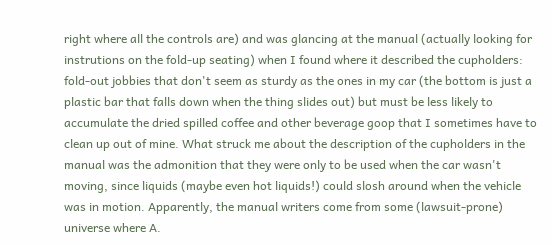right where all the controls are) and was glancing at the manual (actually looking for instrutions on the fold-up seating) when I found where it described the cupholders: fold-out jobbies that don't seem as sturdy as the ones in my car (the bottom is just a plastic bar that falls down when the thing slides out) but must be less likely to accumulate the dried spilled coffee and other beverage goop that I sometimes have to clean up out of mine. What struck me about the description of the cupholders in the manual was the admonition that they were only to be used when the car wasn't moving, since liquids (maybe even hot liquids!) could slosh around when the vehicle was in motion. Apparently, the manual writers come from some (lawsuit-prone) universe where A.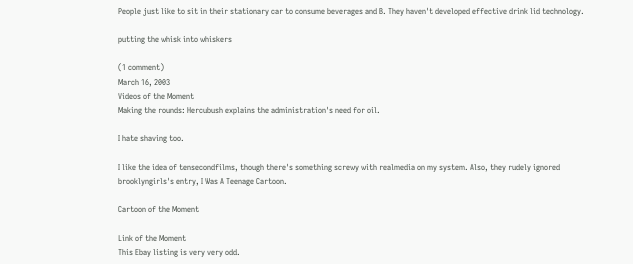People just like to sit in their stationary car to consume beverages and B. They haven't developed effective drink lid technology.

putting the whisk into whiskers

(1 comment)
March 16, 2003
Videos of the Moment
Making the rounds: Hercubush explains the administration's need for oil.

I hate shaving too.

I like the idea of tensecondfilms, though there's something screwy with realmedia on my system. Also, they rudely ignored brooklyngirls's entry, I Was A Teenage Cartoon.

Cartoon of the Moment

Link of the Moment
This Ebay listing is very very odd.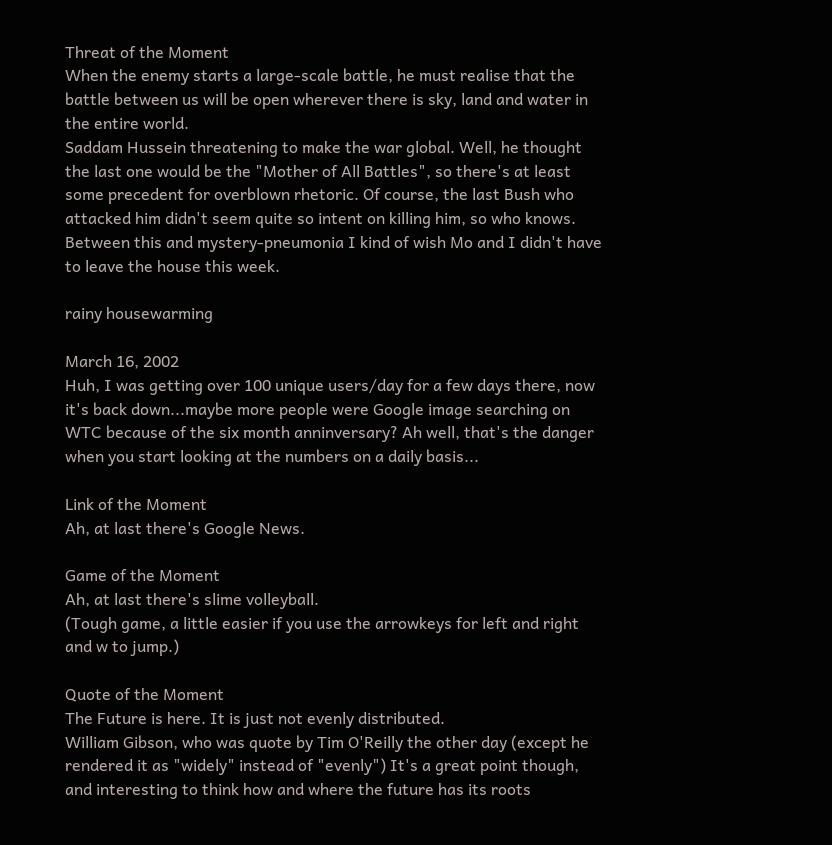Threat of the Moment
When the enemy starts a large-scale battle, he must realise that the battle between us will be open wherever there is sky, land and water in the entire world.
Saddam Hussein threatening to make the war global. Well, he thought the last one would be the "Mother of All Battles", so there's at least some precedent for overblown rhetoric. Of course, the last Bush who attacked him didn't seem quite so intent on killing him, so who knows. Between this and mystery-pneumonia I kind of wish Mo and I didn't have to leave the house this week.

rainy housewarming

March 16, 2002
Huh, I was getting over 100 unique users/day for a few days there, now it's back down...maybe more people were Google image searching on WTC because of the six month anninversary? Ah well, that's the danger when you start looking at the numbers on a daily basis...

Link of the Moment
Ah, at last there's Google News.

Game of the Moment
Ah, at last there's slime volleyball.
(Tough game, a little easier if you use the arrowkeys for left and right and w to jump.)

Quote of the Moment
The Future is here. It is just not evenly distributed.
William Gibson, who was quote by Tim O'Reilly the other day (except he rendered it as "widely" instead of "evenly") It's a great point though, and interesting to think how and where the future has its roots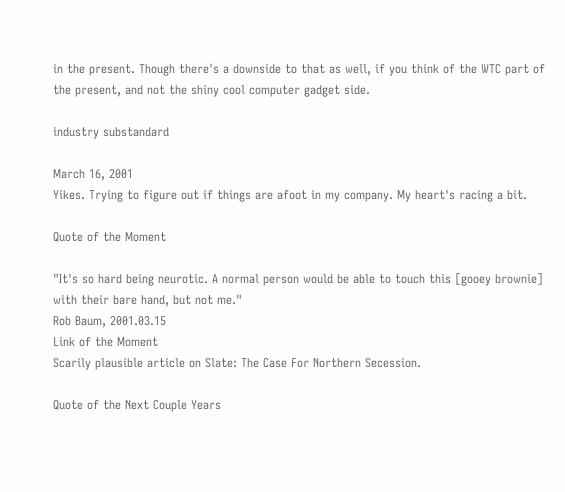in the present. Though there's a downside to that as well, if you think of the WTC part of the present, and not the shiny cool computer gadget side.

industry substandard

March 16, 2001
Yikes. Trying to figure out if things are afoot in my company. My heart's racing a bit.

Quote of the Moment

"It's so hard being neurotic. A normal person would be able to touch this [gooey brownie] with their bare hand, but not me."
Rob Baum, 2001.03.15
Link of the Moment
Scarily plausible article on Slate: The Case For Northern Secession.

Quote of the Next Couple Years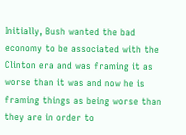Initially, Bush wanted the bad economy to be associated with the Clinton era and was framing it as worse than it was and now he is framing things as being worse than they are in order to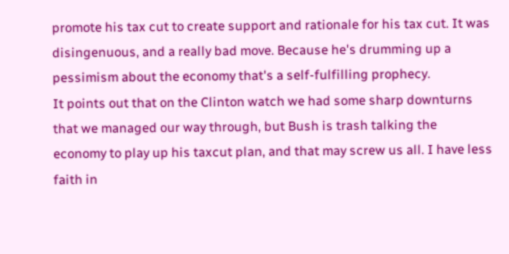promote his tax cut to create support and rationale for his tax cut. It was disingenuous, and a really bad move. Because he's drumming up a pessimism about the economy that's a self-fulfilling prophecy.
It points out that on the Clinton watch we had some sharp downturns that we managed our way through, but Bush is trash talking the economy to play up his taxcut plan, and that may screw us all. I have less faith in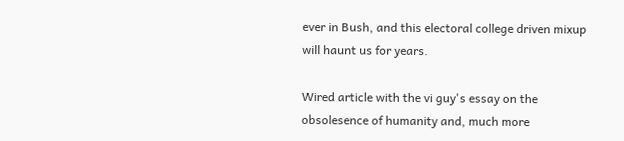ever in Bush, and this electoral college driven mixup will haunt us for years.

Wired article with the vi guy's essay on the obsolesence of humanity and, much more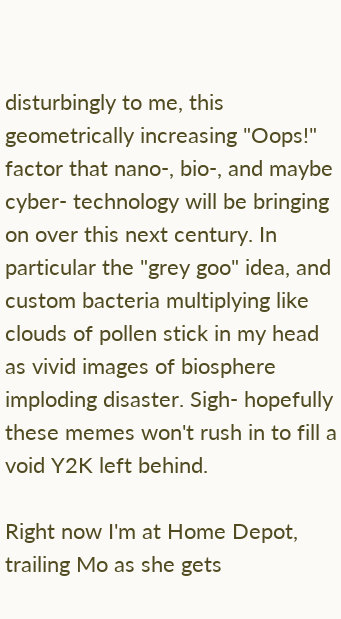disturbingly to me, this  geometrically increasing "Oops!" factor that nano-, bio-, and maybe cyber- technology will be bringing on over this next century. In particular the "grey goo" idea, and custom bacteria multiplying like clouds of pollen stick in my head as vivid images of biosphere imploding disaster. Sigh- hopefully these memes won't rush in to fill a void Y2K left behind.

Right now I'm at Home Depot, trailing Mo as she gets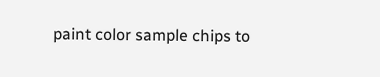paint color sample chips to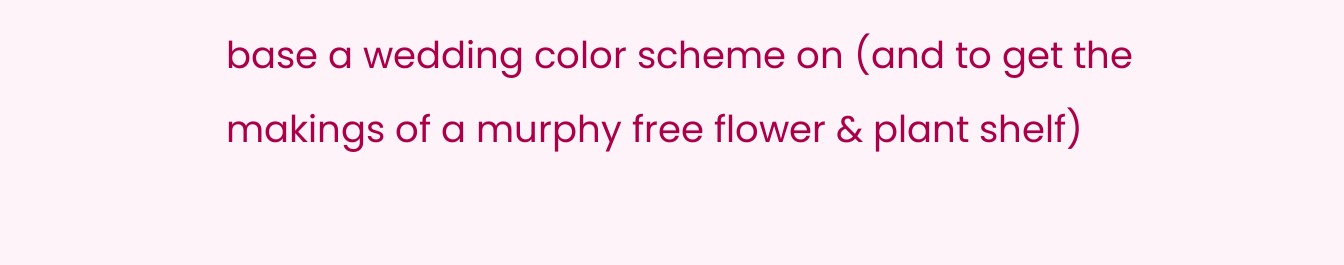base a wedding color scheme on (and to get the makings of a murphy free flower & plant shelf)